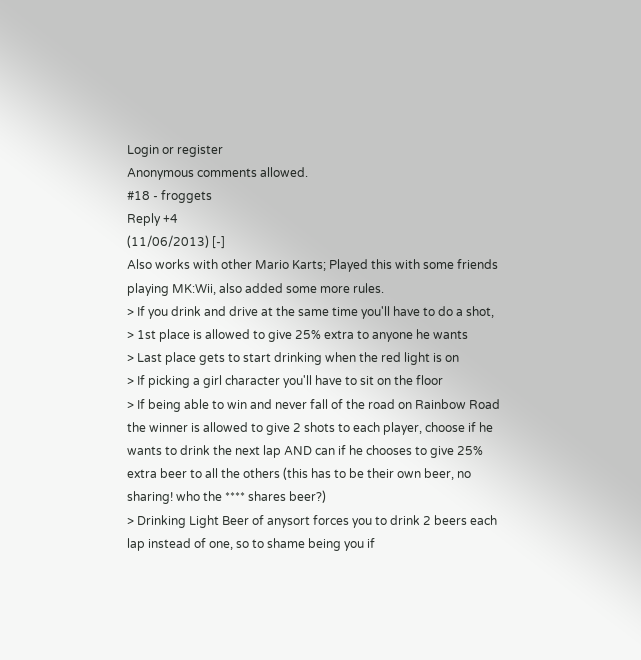Login or register
Anonymous comments allowed.
#18 - froggets
Reply +4
(11/06/2013) [-]
Also works with other Mario Karts; Played this with some friends playing MK:Wii, also added some more rules.
> If you drink and drive at the same time you'll have to do a shot,
> 1st place is allowed to give 25% extra to anyone he wants
> Last place gets to start drinking when the red light is on
> If picking a girl character you'll have to sit on the floor
> If being able to win and never fall of the road on Rainbow Road the winner is allowed to give 2 shots to each player, choose if he wants to drink the next lap AND can if he chooses to give 25% extra beer to all the others (this has to be their own beer, no sharing! who the **** shares beer?)
> Drinking Light Beer of anysort forces you to drink 2 beers each lap instead of one, so to shame being you if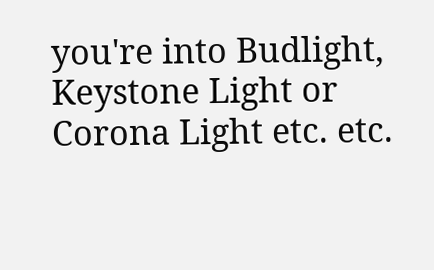you're into Budlight, Keystone Light or Corona Light etc. etc.